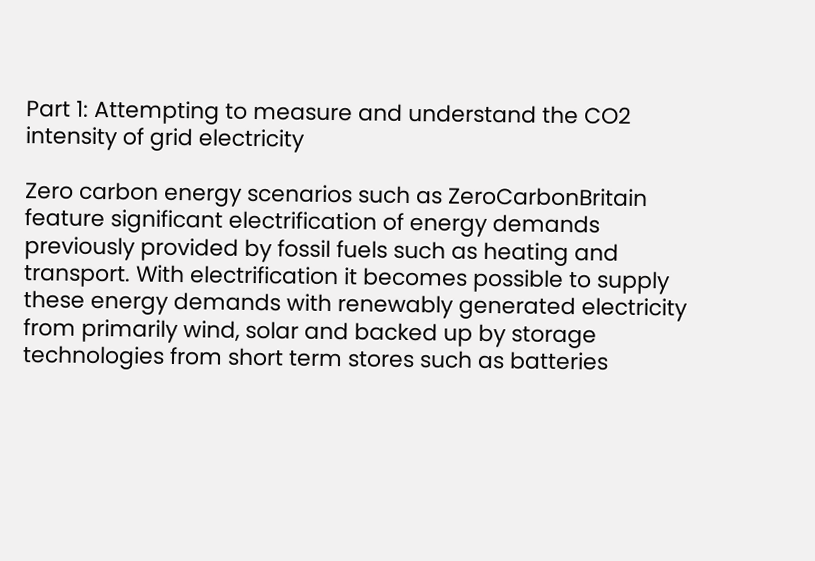Part 1: Attempting to measure and understand the CO2 intensity of grid electricity

Zero carbon energy scenarios such as ZeroCarbonBritain feature significant electrification of energy demands previously provided by fossil fuels such as heating and transport. With electrification it becomes possible to supply these energy demands with renewably generated electricity from primarily wind, solar and backed up by storage technologies from short term stores such as batteries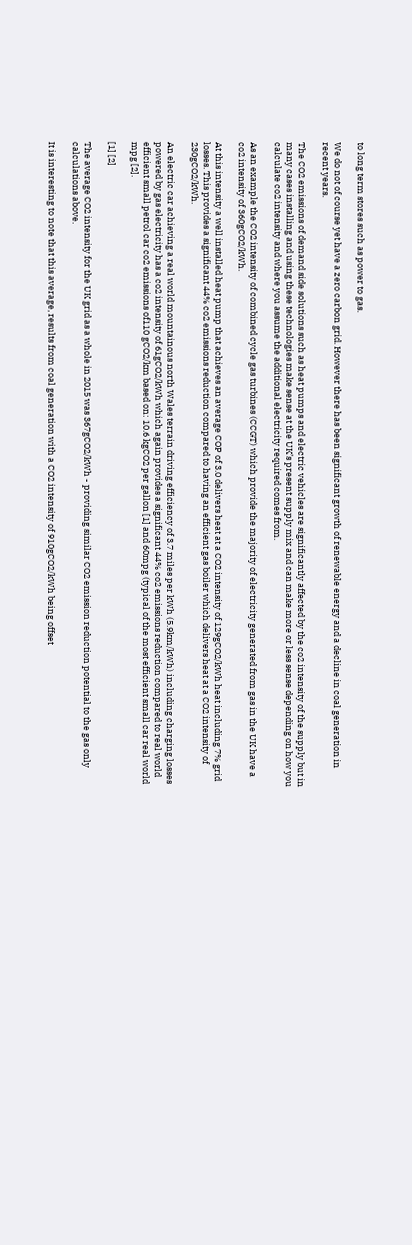to long term stores such as power to gas.

We do not of course yet have a zero carbon grid. However there has been significant growth of renewable energy and a decline in coal generation in recent years.

The CO2 emissions of demand side solutions such as heat pumps and electric vehicles are significantly affected by the co2 intensity of the supply but in many cases installing and using these technologies make sense at the UK’s present supply mix and can make more or less sense depending on how you calculate co2 intensity and where you assume the additional electricity required comes from.

As an example the CO2 intensity of combined cycle gas turbines (CCGT) which provide the majority of electricity generated from gas in the UK have a co2 intensity of 360gCO2/kWh.

At this intensity a well installed heat pump that achieves an average COP of 3.0 delivers heat at a CO2 intensity of 129gCO2/kWh heat including 7% grid losses. This provides a significant 44% co2 emissions reduction compared to having an efficient gas boiler which delivers heat at a CO2 intensity of 230gCO2/kWh.

An electric car achieving a real world mountainous north Wales terrain driving efficiency of 3.7 miles per kWh (5.9km/kWh) including charging losses powered by gas electricity has a co2 intensity of 61gCO2/kWh which again provides a significant 44% co2 emissions reduction compared to real world efficient small petrol car co2 emissions of110 gCO2/km based on: 10.6 kgCO2 per gallon [1] and 60mpg (typical of the most efficient small car real world mpg [2].

[1] [2]

The average CO2 intensity for the UK grid as a whole in 2015 was 367gCO2/kWh - providing similar CO2 emission reduction potential to the gas only calculations above.

It is interesting to note that this average, results from coal generation with a CO2 intensity of 910gCO2/kWh being offset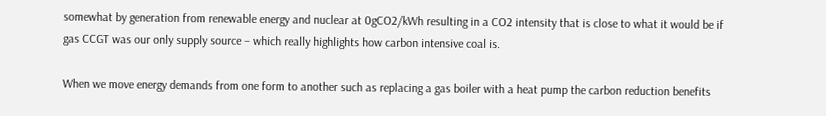somewhat by generation from renewable energy and nuclear at 0gCO2/kWh resulting in a CO2 intensity that is close to what it would be if gas CCGT was our only supply source – which really highlights how carbon intensive coal is.

When we move energy demands from one form to another such as replacing a gas boiler with a heat pump the carbon reduction benefits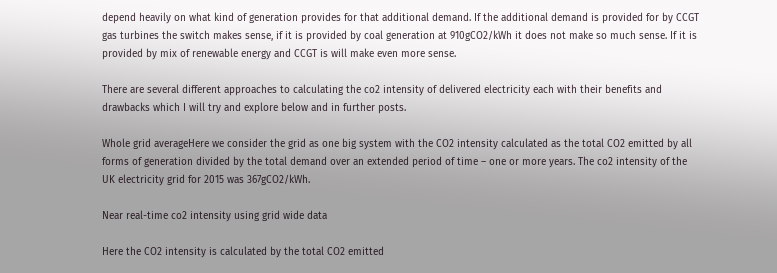depend heavily on what kind of generation provides for that additional demand. If the additional demand is provided for by CCGT gas turbines the switch makes sense, if it is provided by coal generation at 910gCO2/kWh it does not make so much sense. If it is provided by mix of renewable energy and CCGT is will make even more sense.

There are several different approaches to calculating the co2 intensity of delivered electricity each with their benefits and drawbacks which I will try and explore below and in further posts.

Whole grid averageHere we consider the grid as one big system with the CO2 intensity calculated as the total CO2 emitted by all forms of generation divided by the total demand over an extended period of time – one or more years. The co2 intensity of the UK electricity grid for 2015 was 367gCO2/kWh.

Near real-time co2 intensity using grid wide data

Here the CO2 intensity is calculated by the total CO2 emitted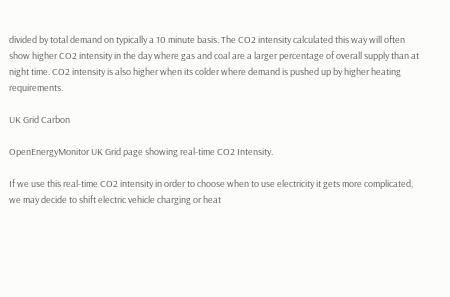divided by total demand on typically a 10 minute basis. The CO2 intensity calculated this way will often show higher CO2 intensity in the day where gas and coal are a larger percentage of overall supply than at night time. CO2 intensity is also higher when its colder where demand is pushed up by higher heating requirements.

UK Grid Carbon

OpenEnergyMonitor UK Grid page showing real-time CO2 Intensity.

If we use this real-time CO2 intensity in order to choose when to use electricity it gets more complicated, we may decide to shift electric vehicle charging or heat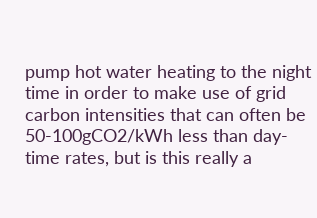pump hot water heating to the night time in order to make use of grid carbon intensities that can often be 50-100gCO2/kWh less than day-time rates, but is this really a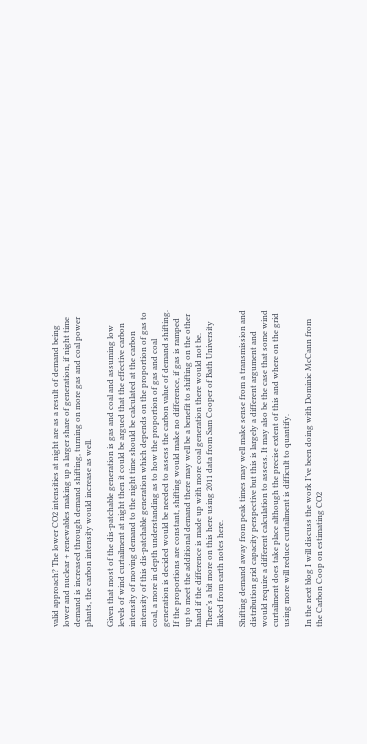valid approach? The lower CO2 intensities at night are as a result of demand being lower and nuclear + renewables making up a larger share of generation, if night time demand is increased through demand shifting, turning on more gas and coal power plants, the carbon intensity would increase as well.

Given that most of the dis-patchable generation is gas and coal and assuming low levels of wind curtailment at night then it could be argued that the effective carbon intensity of moving demand to the night time should be calculated at the carbon intensity of this dis-patchable generation which depends on the proportion of gas to coal, a more in depth understanding as to how the proportion of gas and coal generation is decided would be needed to assess the carbon value of demand shifting. If the proportions are constant, shifting would make no difference, if gas is ramped up to meet the additional demand there may well be a benefit to shifting on the other hand if the difference is made up with more coal generation there would not be. There’s a bit more on this here using 2011 data from Sam Cooper of Bath University linked from earth notes here.

Shifting demand away from peak times may well make sense from a transmission and distribution grid capacity perspective but this is largely a different argument and would require a different calculation to assess. It may also be the case that some wind curtailment does take place although the precise extent of this and where on the grid using more will reduce curtailment is difficult to quantify.

In the next blog I will discuss the work I’ve been doing with Dominic McCann from the Carbon Coop on estimating CO2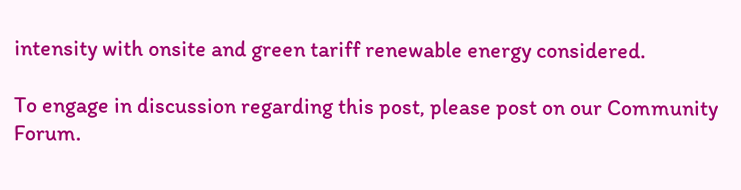intensity with onsite and green tariff renewable energy considered.

To engage in discussion regarding this post, please post on our Community Forum.